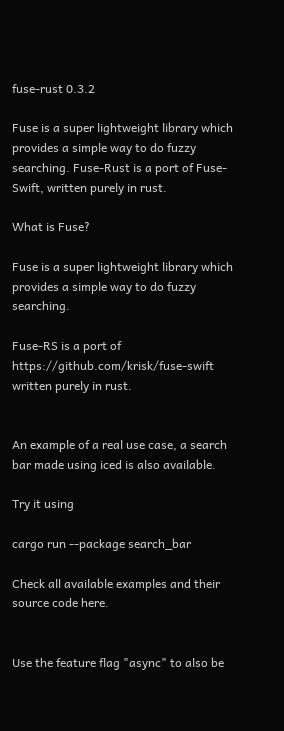fuse-rust 0.3.2

Fuse is a super lightweight library which provides a simple way to do fuzzy searching. Fuse-Rust is a port of Fuse-Swift, written purely in rust.

What is Fuse?

Fuse is a super lightweight library which provides a simple way to do fuzzy searching.

Fuse-RS is a port of https://github.com/krisk/fuse-swift written purely in rust.


An example of a real use case, a search bar made using iced is also available.

Try it using

cargo run --package search_bar

Check all available examples and their source code here.


Use the feature flag "async" to also be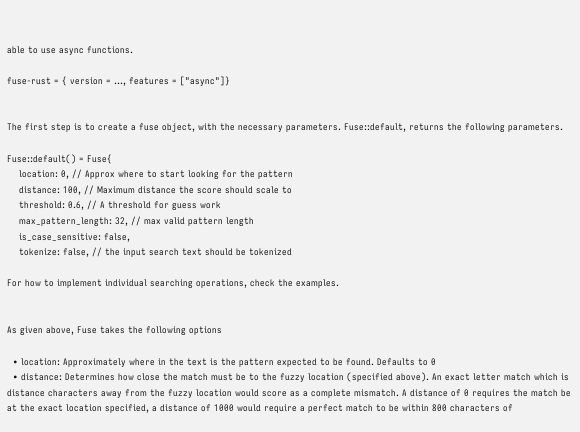able to use async functions.

fuse-rust = { version = ..., features = ["async"]}


The first step is to create a fuse object, with the necessary parameters. Fuse::default, returns the following parameters.

Fuse::default() = Fuse{
    location: 0, // Approx where to start looking for the pattern
    distance: 100, // Maximum distance the score should scale to
    threshold: 0.6, // A threshold for guess work
    max_pattern_length: 32, // max valid pattern length
    is_case_sensitive: false,
    tokenize: false, // the input search text should be tokenized

For how to implement individual searching operations, check the examples.


As given above, Fuse takes the following options

  • location: Approximately where in the text is the pattern expected to be found. Defaults to 0
  • distance: Determines how close the match must be to the fuzzy location (specified above). An exact letter match which is distance characters away from the fuzzy location would score as a complete mismatch. A distance of 0 requires the match be at the exact location specified, a distance of 1000 would require a perfect match to be within 800 characters of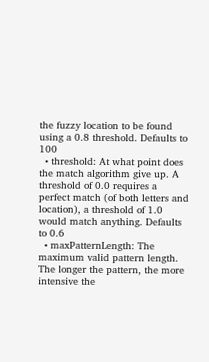the fuzzy location to be found using a 0.8 threshold. Defaults to 100
  • threshold: At what point does the match algorithm give up. A threshold of 0.0 requires a perfect match (of both letters and location), a threshold of 1.0 would match anything. Defaults to 0.6
  • maxPatternLength: The maximum valid pattern length. The longer the pattern, the more intensive the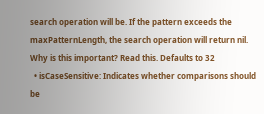search operation will be. If the pattern exceeds the maxPatternLength, the search operation will return nil. Why is this important? Read this. Defaults to 32
  • isCaseSensitive: Indicates whether comparisons should be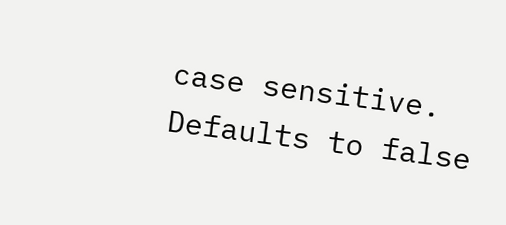case sensitive. Defaults to false